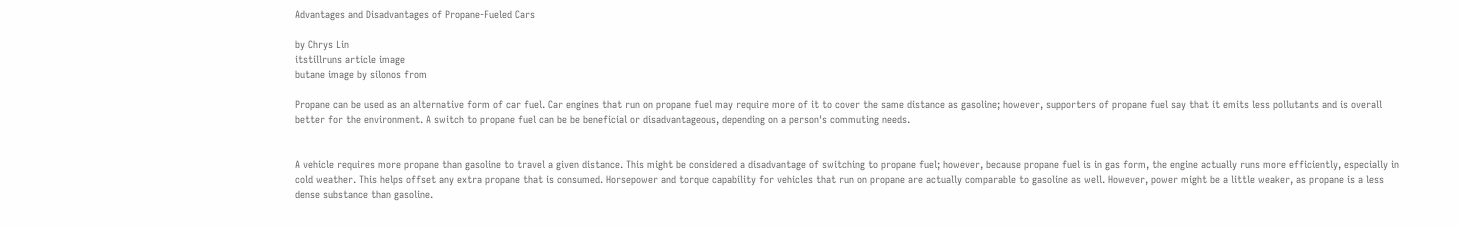Advantages and Disadvantages of Propane-Fueled Cars

by Chrys Lin
itstillruns article image
butane image by silonos from

Propane can be used as an alternative form of car fuel. Car engines that run on propane fuel may require more of it to cover the same distance as gasoline; however, supporters of propane fuel say that it emits less pollutants and is overall better for the environment. A switch to propane fuel can be be beneficial or disadvantageous, depending on a person's commuting needs.


A vehicle requires more propane than gasoline to travel a given distance. This might be considered a disadvantage of switching to propane fuel; however, because propane fuel is in gas form, the engine actually runs more efficiently, especially in cold weather. This helps offset any extra propane that is consumed. Horsepower and torque capability for vehicles that run on propane are actually comparable to gasoline as well. However, power might be a little weaker, as propane is a less dense substance than gasoline.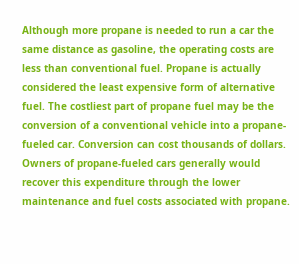Although more propane is needed to run a car the same distance as gasoline, the operating costs are less than conventional fuel. Propane is actually considered the least expensive form of alternative fuel. The costliest part of propane fuel may be the conversion of a conventional vehicle into a propane-fueled car. Conversion can cost thousands of dollars. Owners of propane-fueled cars generally would recover this expenditure through the lower maintenance and fuel costs associated with propane.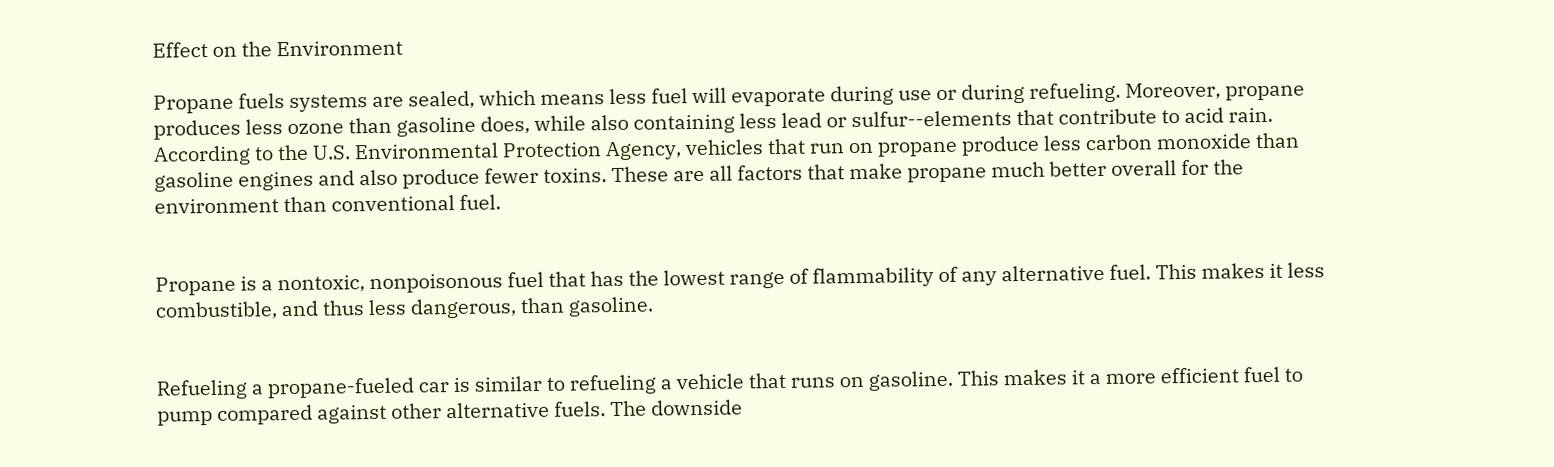Effect on the Environment

Propane fuels systems are sealed, which means less fuel will evaporate during use or during refueling. Moreover, propane produces less ozone than gasoline does, while also containing less lead or sulfur--elements that contribute to acid rain. According to the U.S. Environmental Protection Agency, vehicles that run on propane produce less carbon monoxide than gasoline engines and also produce fewer toxins. These are all factors that make propane much better overall for the environment than conventional fuel.


Propane is a nontoxic, nonpoisonous fuel that has the lowest range of flammability of any alternative fuel. This makes it less combustible, and thus less dangerous, than gasoline.


Refueling a propane-fueled car is similar to refueling a vehicle that runs on gasoline. This makes it a more efficient fuel to pump compared against other alternative fuels. The downside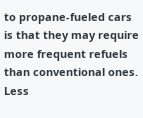to propane-fueled cars is that they may require more frequent refuels than conventional ones. Less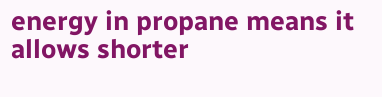energy in propane means it allows shorter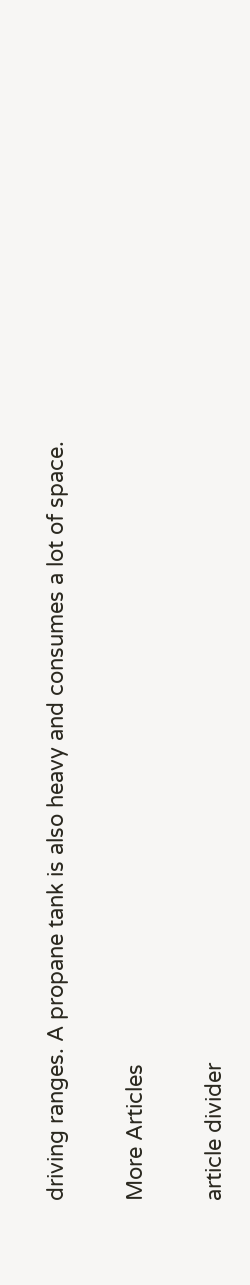driving ranges. A propane tank is also heavy and consumes a lot of space.

More Articles

article divider